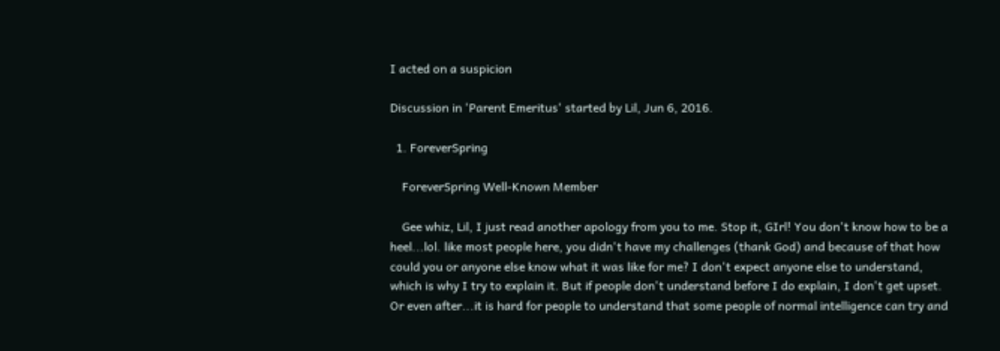I acted on a suspicion

Discussion in 'Parent Emeritus' started by Lil, Jun 6, 2016.

  1. ForeverSpring

    ForeverSpring Well-Known Member

    Gee whiz, Lil, I just read another apology from you to me. Stop it, GIrl! You don't know how to be a heel...lol. like most people here, you didn't have my challenges (thank God) and because of that how could you or anyone else know what it was like for me? I don't expect anyone else to understand, which is why I try to explain it. But if people don't understand before I do explain, I don't get upset. Or even after...it is hard for people to understand that some people of normal intelligence can try and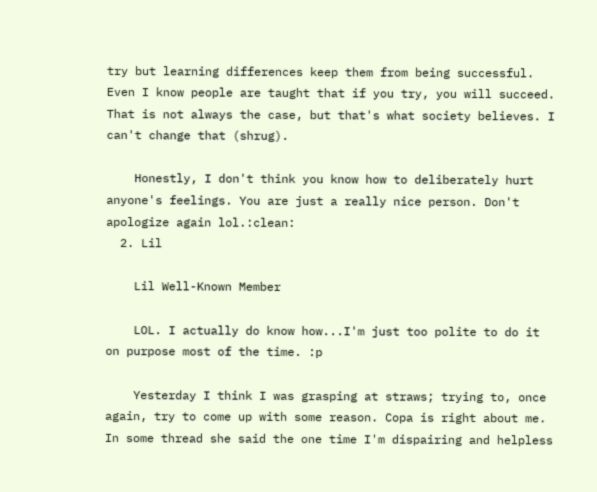try but learning differences keep them from being successful. Even I know people are taught that if you try, you will succeed. That is not always the case, but that's what society believes. I can't change that (shrug).

    Honestly, I don't think you know how to deliberately hurt anyone's feelings. You are just a really nice person. Don't apologize again lol.:clean:
  2. Lil

    Lil Well-Known Member

    LOL. I actually do know how...I'm just too polite to do it on purpose most of the time. :p

    Yesterday I think I was grasping at straws; trying to, once again, try to come up with some reason. Copa is right about me. In some thread she said the one time I'm dispairing and helpless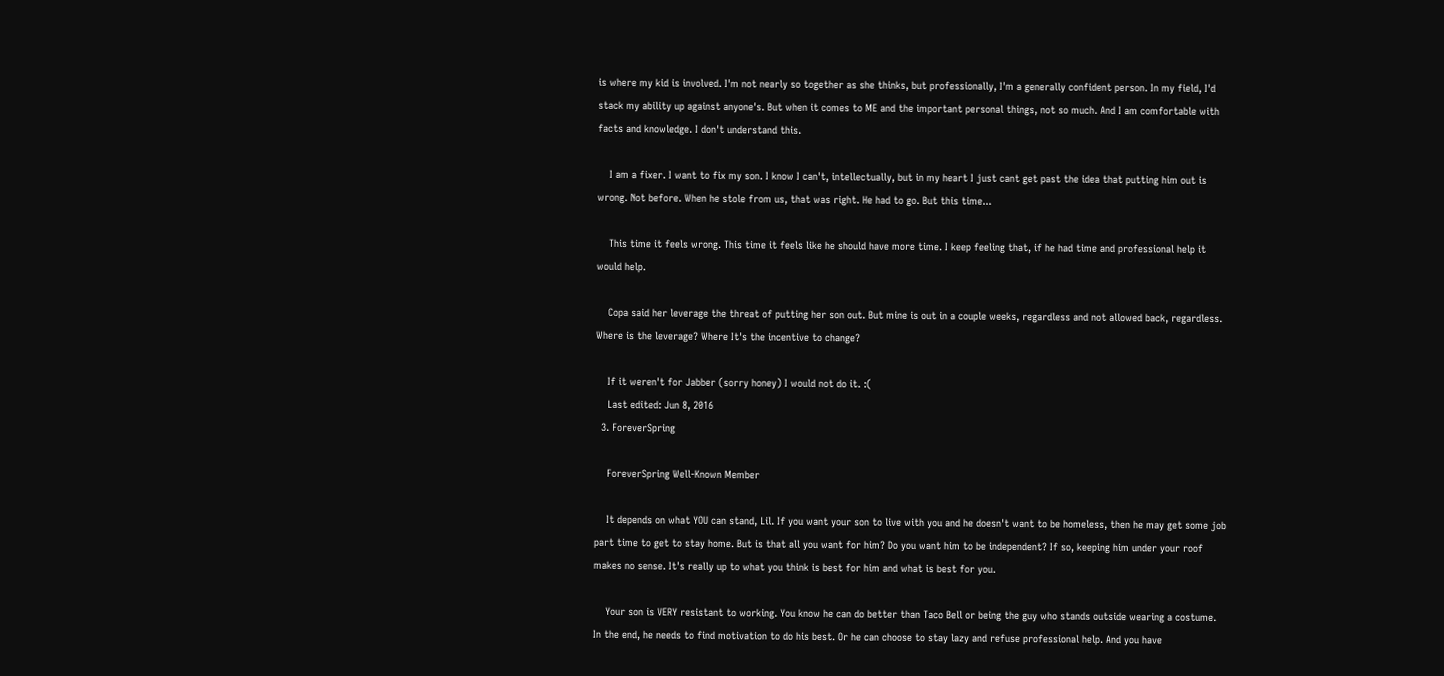is where my kid is involved. I'm not nearly so together as she thinks, but professionally, I'm a generally confident person. In my field, I'd stack my ability up against anyone's. But when it comes to ME and the important personal things, not so much. And I am comfortable with facts and knowledge. I don't understand this.

    I am a fixer. I want to fix my son. I know I can't, intellectually, but in my heart I just cant get past the idea that putting him out is wrong. Not before. When he stole from us, that was right. He had to go. But this time...

    This time it feels wrong. This time it feels like he should have more time. I keep feeling that, if he had time and professional help it would help.

    Copa said her leverage the threat of putting her son out. But mine is out in a couple weeks, regardless and not allowed back, regardless. Where is the leverage? Where It's the incentive to change?

    If it weren't for Jabber (sorry honey) I would not do it. :(
    Last edited: Jun 8, 2016
  3. ForeverSpring

    ForeverSpring Well-Known Member

    It depends on what YOU can stand, Lil. If you want your son to live with you and he doesn't want to be homeless, then he may get some job part time to get to stay home. But is that all you want for him? Do you want him to be independent? If so, keeping him under your roof makes no sense. It's really up to what you think is best for him and what is best for you.

    Your son is VERY resistant to working. You know he can do better than Taco Bell or being the guy who stands outside wearing a costume. In the end, he needs to find motivation to do his best. Or he can choose to stay lazy and refuse professional help. And you have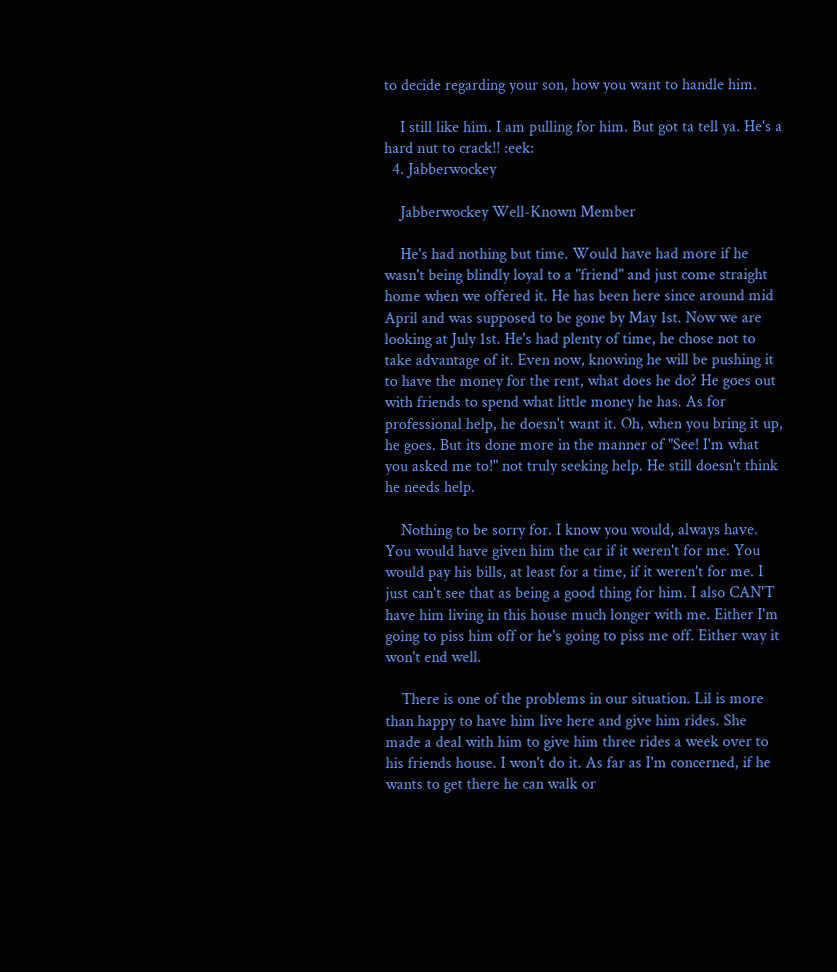to decide regarding your son, how you want to handle him.

    I still like him. I am pulling for him. But got ta tell ya. He's a hard nut to crack!! :eek:
  4. Jabberwockey

    Jabberwockey Well-Known Member

    He's had nothing but time. Would have had more if he wasn't being blindly loyal to a "friend" and just come straight home when we offered it. He has been here since around mid April and was supposed to be gone by May 1st. Now we are looking at July 1st. He's had plenty of time, he chose not to take advantage of it. Even now, knowing he will be pushing it to have the money for the rent, what does he do? He goes out with friends to spend what little money he has. As for professional help, he doesn't want it. Oh, when you bring it up, he goes. But its done more in the manner of "See! I'm what you asked me to!" not truly seeking help. He still doesn't think he needs help.

    Nothing to be sorry for. I know you would, always have. You would have given him the car if it weren't for me. You would pay his bills, at least for a time, if it weren't for me. I just can't see that as being a good thing for him. I also CAN'T have him living in this house much longer with me. Either I'm going to piss him off or he's going to piss me off. Either way it won't end well.

    There is one of the problems in our situation. Lil is more than happy to have him live here and give him rides. She made a deal with him to give him three rides a week over to his friends house. I won't do it. As far as I'm concerned, if he wants to get there he can walk or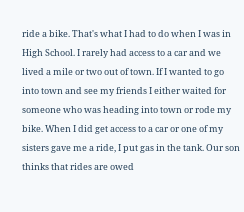ride a bike. That's what I had to do when I was in High School. I rarely had access to a car and we lived a mile or two out of town. If I wanted to go into town and see my friends I either waited for someone who was heading into town or rode my bike. When I did get access to a car or one of my sisters gave me a ride, I put gas in the tank. Our son thinks that rides are owed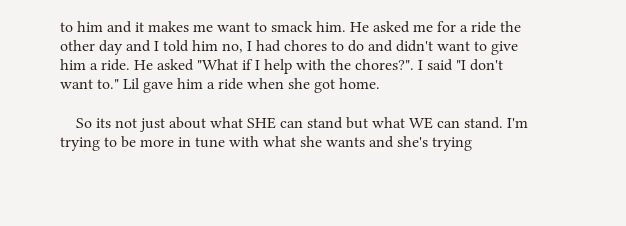to him and it makes me want to smack him. He asked me for a ride the other day and I told him no, I had chores to do and didn't want to give him a ride. He asked "What if I help with the chores?". I said "I don't want to." Lil gave him a ride when she got home.

    So its not just about what SHE can stand but what WE can stand. I'm trying to be more in tune with what she wants and she's trying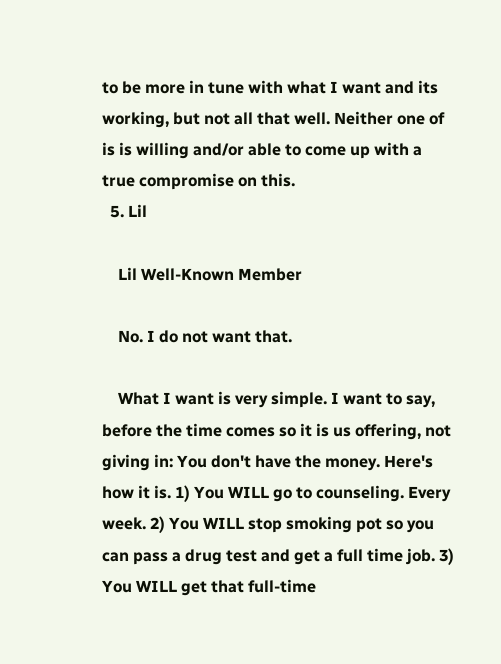to be more in tune with what I want and its working, but not all that well. Neither one of is is willing and/or able to come up with a true compromise on this.
  5. Lil

    Lil Well-Known Member

    No. I do not want that.

    What I want is very simple. I want to say, before the time comes so it is us offering, not giving in: You don't have the money. Here's how it is. 1) You WILL go to counseling. Every week. 2) You WILL stop smoking pot so you can pass a drug test and get a full time job. 3) You WILL get that full-time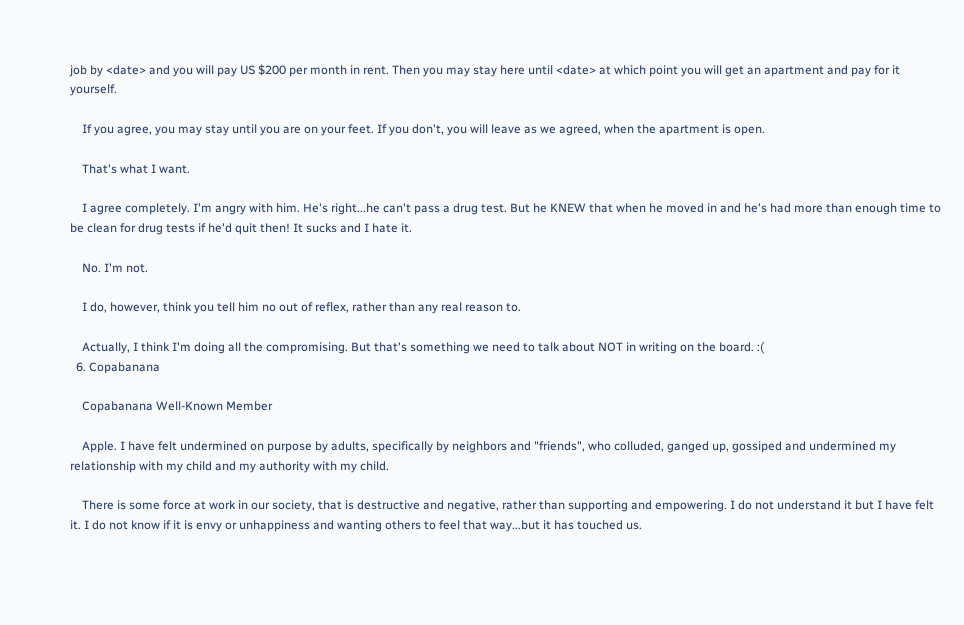job by <date> and you will pay US $200 per month in rent. Then you may stay here until <date> at which point you will get an apartment and pay for it yourself.

    If you agree, you may stay until you are on your feet. If you don't, you will leave as we agreed, when the apartment is open.

    That's what I want.

    I agree completely. I'm angry with him. He's right...he can't pass a drug test. But he KNEW that when he moved in and he's had more than enough time to be clean for drug tests if he'd quit then! It sucks and I hate it.

    No. I'm not.

    I do, however, think you tell him no out of reflex, rather than any real reason to.

    Actually, I think I'm doing all the compromising. But that's something we need to talk about NOT in writing on the board. :(
  6. Copabanana

    Copabanana Well-Known Member

    Apple. I have felt undermined on purpose by adults, specifically by neighbors and "friends", who colluded, ganged up, gossiped and undermined my relationship with my child and my authority with my child.

    There is some force at work in our society, that is destructive and negative, rather than supporting and empowering. I do not understand it but I have felt it. I do not know if it is envy or unhappiness and wanting others to feel that way...but it has touched us.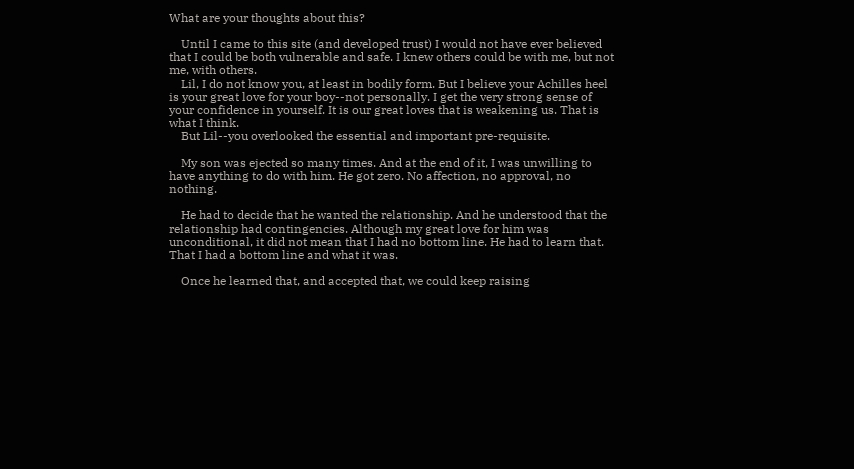What are your thoughts about this?

    Until I came to this site (and developed trust) I would not have ever believed that I could be both vulnerable and safe. I knew others could be with me, but not me, with others.
    Lil, I do not know you, at least in bodily form. But I believe your Achilles heel is your great love for your boy--not personally. I get the very strong sense of your confidence in yourself. It is our great loves that is weakening us. That is what I think.
    But Lil--you overlooked the essential and important pre-requisite.

    My son was ejected so many times. And at the end of it, I was unwilling to have anything to do with him. He got zero. No affection, no approval, no nothing.

    He had to decide that he wanted the relationship. And he understood that the relationship had contingencies. Although my great love for him was unconditional, it did not mean that I had no bottom line. He had to learn that. That I had a bottom line and what it was.

    Once he learned that, and accepted that, we could keep raising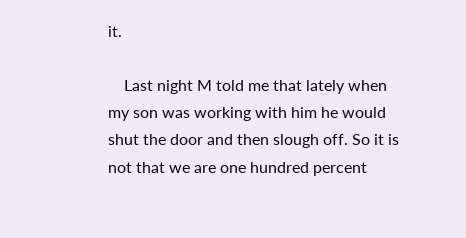it.

    Last night M told me that lately when my son was working with him he would shut the door and then slough off. So it is not that we are one hundred percent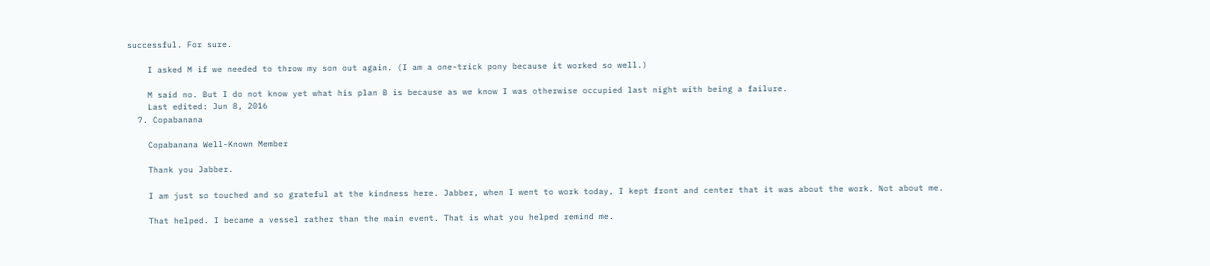successful. For sure.

    I asked M if we needed to throw my son out again. (I am a one-trick pony because it worked so well.)

    M said no. But I do not know yet what his plan B is because as we know I was otherwise occupied last night with being a failure.
    Last edited: Jun 8, 2016
  7. Copabanana

    Copabanana Well-Known Member

    Thank you Jabber.

    I am just so touched and so grateful at the kindness here. Jabber, when I went to work today, I kept front and center that it was about the work. Not about me.

    That helped. I became a vessel rather than the main event. That is what you helped remind me.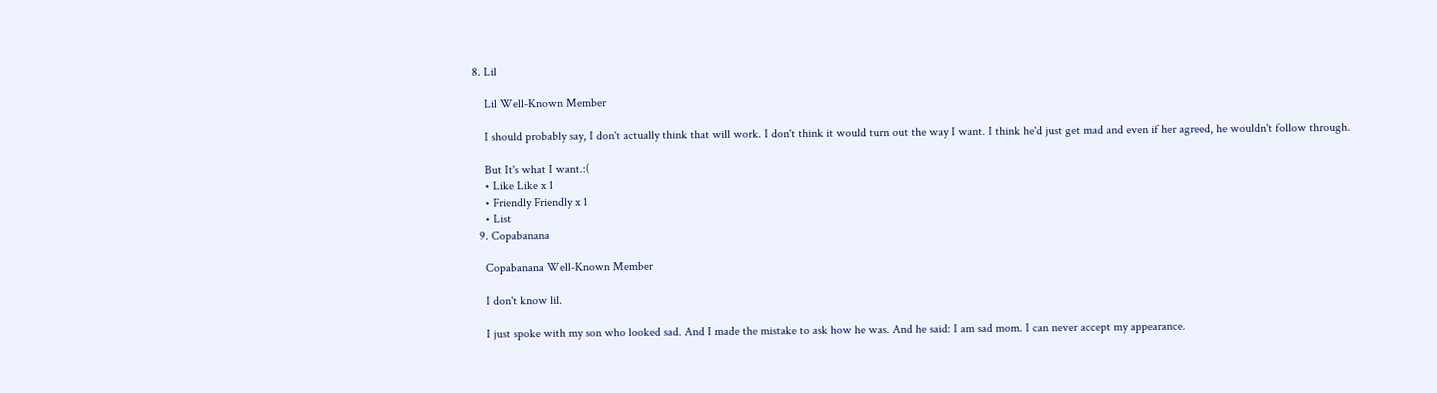8. Lil

    Lil Well-Known Member

    I should probably say, I don't actually think that will work. I don't think it would turn out the way I want. I think he'd just get mad and even if her agreed, he wouldn't follow through.

    But It's what I want.:(
    • Like Like x 1
    • Friendly Friendly x 1
    • List
  9. Copabanana

    Copabanana Well-Known Member

    I don't know lil.

    I just spoke with my son who looked sad. And I made the mistake to ask how he was. And he said: I am sad mom. I can never accept my appearance.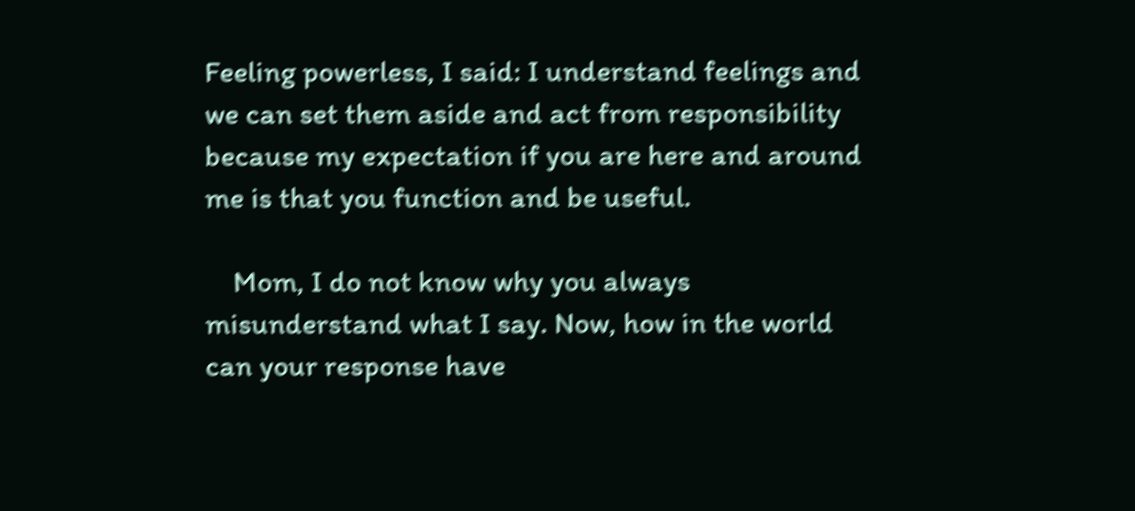Feeling powerless, I said: I understand feelings and we can set them aside and act from responsibility because my expectation if you are here and around me is that you function and be useful.

    Mom, I do not know why you always misunderstand what I say. Now, how in the world can your response have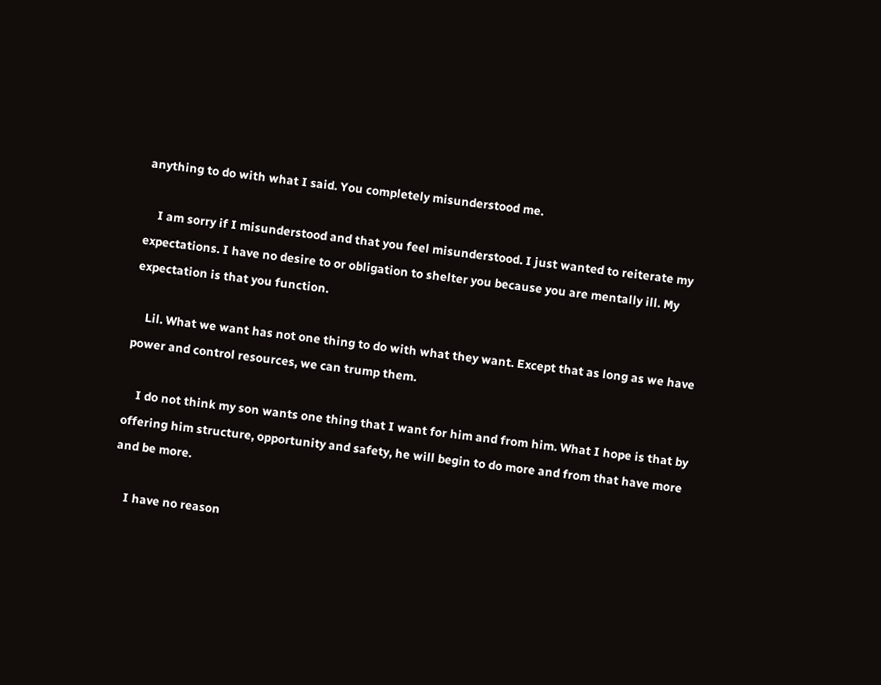anything to do with what I said. You completely misunderstood me.

    I am sorry if I misunderstood and that you feel misunderstood. I just wanted to reiterate my expectations. I have no desire to or obligation to shelter you because you are mentally ill. My expectation is that you function.

    Lil. What we want has not one thing to do with what they want. Except that as long as we have power and control resources, we can trump them.

    I do not think my son wants one thing that I want for him and from him. What I hope is that by offering him structure, opportunity and safety, he will begin to do more and from that have more and be more.

    I have no reason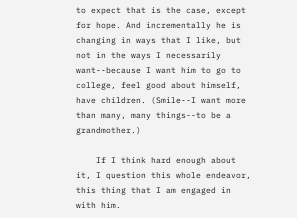to expect that is the case, except for hope. And incrementally he is changing in ways that I like, but not in the ways I necessarily want--because I want him to go to college, feel good about himself, have children. (Smile--I want more than many, many things--to be a grandmother.)

    If I think hard enough about it, I question this whole endeavor, this thing that I am engaged in with him.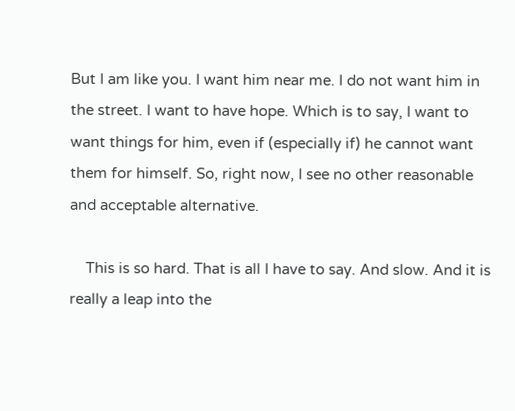But I am like you. I want him near me. I do not want him in the street. I want to have hope. Which is to say, I want to want things for him, even if (especially if) he cannot want them for himself. So, right now, I see no other reasonable and acceptable alternative.

    This is so hard. That is all I have to say. And slow. And it is really a leap into the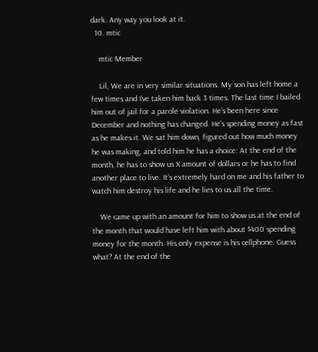dark. Any way you look at it.
  10. mtic

    mtic Member

    Lil, We are in very similar situations. My son has left home a few times and I’ve taken him back 3 times. The last time I bailed him out of jail for a parole violation. He’s been here since December and nothing has changed. He’s spending money as fast as he makes it. We sat him down, figured out how much money he was making, and told him he has a choice: At the end of the month, he has to show us X amount of dollars or he has to find another place to live. It’s extremely hard on me and his father to watch him destroy his life and he lies to us all the time.

    We came up with an amount for him to show us at the end of the month that would have left him with about $400 spending money for the month. His only expense is his cellphone. Guess what? At the end of the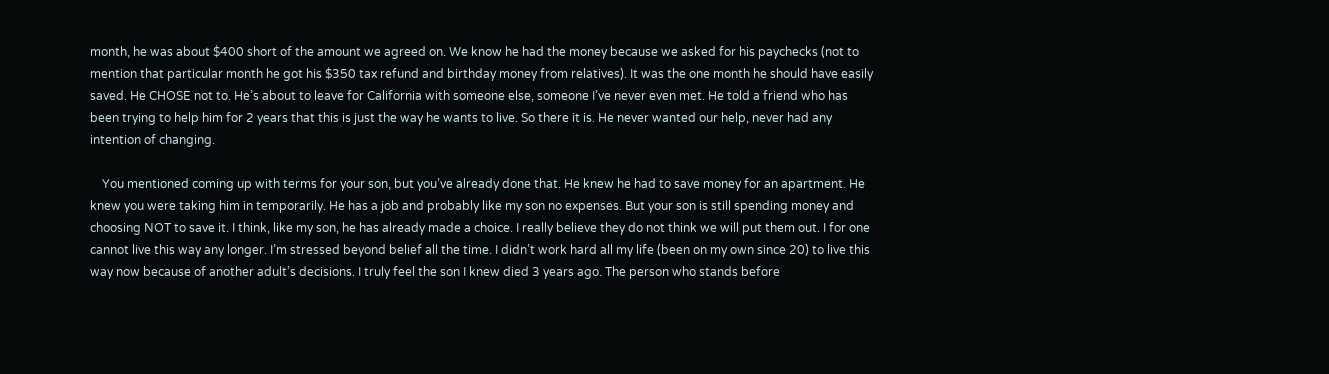month, he was about $400 short of the amount we agreed on. We know he had the money because we asked for his paychecks (not to mention that particular month he got his $350 tax refund and birthday money from relatives). It was the one month he should have easily saved. He CHOSE not to. He’s about to leave for California with someone else, someone I’ve never even met. He told a friend who has been trying to help him for 2 years that this is just the way he wants to live. So there it is. He never wanted our help, never had any intention of changing.

    You mentioned coming up with terms for your son, but you’ve already done that. He knew he had to save money for an apartment. He knew you were taking him in temporarily. He has a job and probably like my son no expenses. But your son is still spending money and choosing NOT to save it. I think, like my son, he has already made a choice. I really believe they do not think we will put them out. I for one cannot live this way any longer. I’m stressed beyond belief all the time. I didn’t work hard all my life (been on my own since 20) to live this way now because of another adult’s decisions. I truly feel the son I knew died 3 years ago. The person who stands before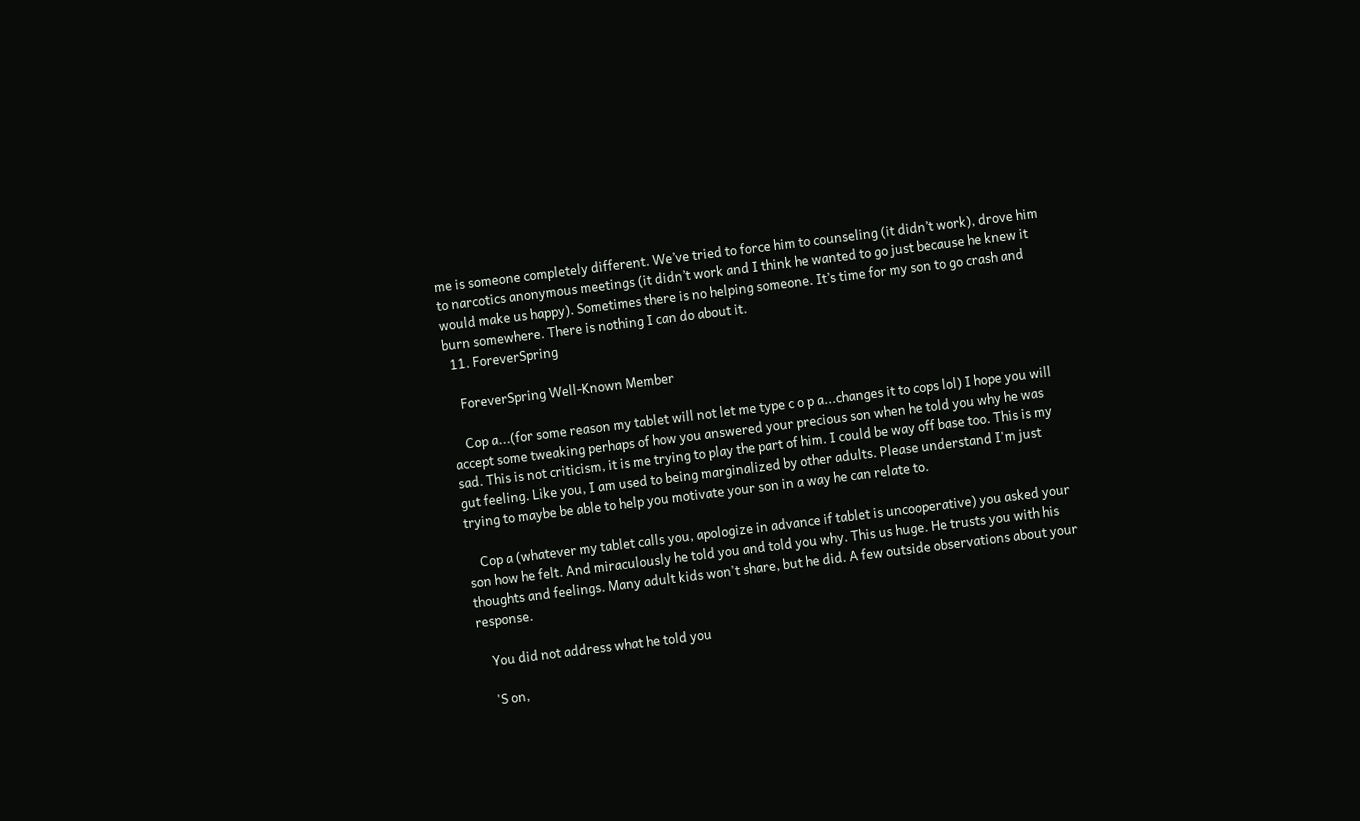me is someone completely different. We’ve tried to force him to counseling (it didn’t work), drove him to narcotics anonymous meetings (it didn’t work and I think he wanted to go just because he knew it would make us happy). Sometimes there is no helping someone. It’s time for my son to go crash and burn somewhere. There is nothing I can do about it.
  11. ForeverSpring

    ForeverSpring Well-Known Member

    Cop a...(for some reason my tablet will not let me type c o p a...changes it to cops lol) I hope you will accept some tweaking perhaps of how you answered your precious son when he told you why he was sad. This is not criticism, it is me trying to play the part of him. I could be way off base too. This is my gut feeling. Like you, I am used to being marginalized by other adults. Please understand I'm just trying to maybe be able to help you motivate your son in a way he can relate to.

    Cop a (whatever my tablet calls you, apologize in advance if tablet is uncooperative) you asked your son how he felt. And miraculously he told you and told you why. This us huge. He trusts you with his thoughts and feelings. Many adult kids won't share, but he did. A few outside observations about your response.

    You did not address what he told you

    'S on,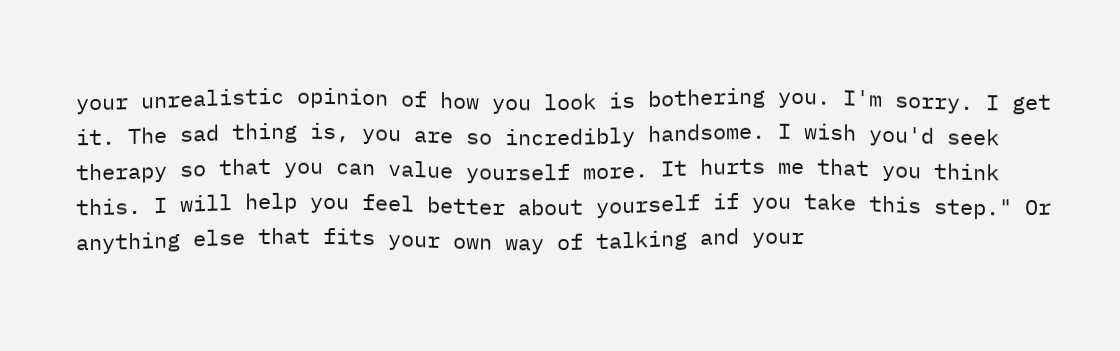your unrealistic opinion of how you look is bothering you. I'm sorry. I get it. The sad thing is, you are so incredibly handsome. I wish you'd seek therapy so that you can value yourself more. It hurts me that you think this. I will help you feel better about yourself if you take this step." Or anything else that fits your own way of talking and your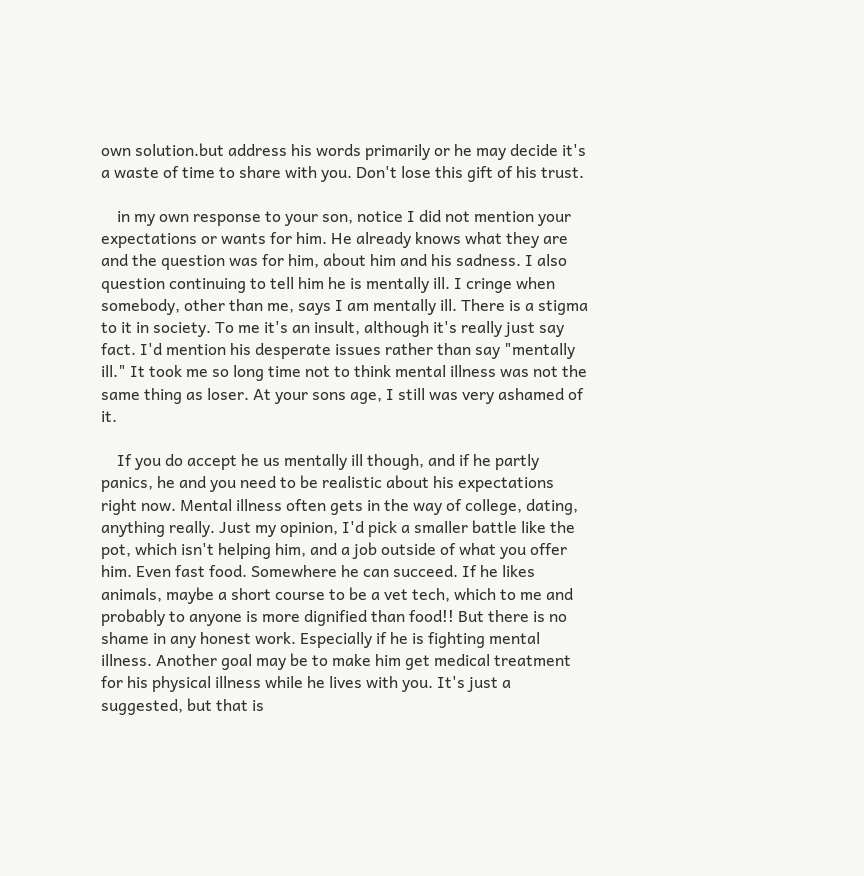own solution.but address his words primarily or he may decide it's a waste of time to share with you. Don't lose this gift of his trust.

    in my own response to your son, notice I did not mention your expectations or wants for him. He already knows what they are and the question was for him, about him and his sadness. I also question continuing to tell him he is mentally ill. I cringe when somebody, other than me, says I am mentally ill. There is a stigma to it in society. To me it's an insult, although it's really just say fact. I'd mention his desperate issues rather than say "mentally ill." It took me so long time not to think mental illness was not the same thing as loser. At your sons age, I still was very ashamed of it.

    If you do accept he us mentally ill though, and if he partly panics, he and you need to be realistic about his expectations right now. Mental illness often gets in the way of college, dating, anything really. Just my opinion, I'd pick a smaller battle like the pot, which isn't helping him, and a job outside of what you offer him. Even fast food. Somewhere he can succeed. If he likes animals, maybe a short course to be a vet tech, which to me and probably to anyone is more dignified than food!! But there is no shame in any honest work. Especially if he is fighting mental illness. Another goal may be to make him get medical treatment for his physical illness while he lives with you. It's just a suggested, but that is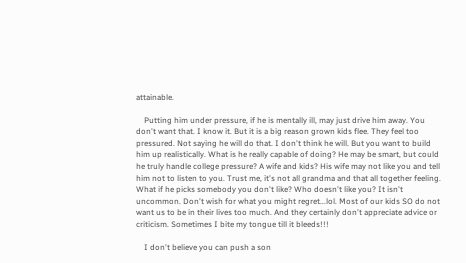attainable.

    Putting him under pressure, if he is mentally ill, may just drive him away. You don't want that. I know it. But it is a big reason grown kids flee. They feel too pressured. Not saying he will do that. I don't think he will. But you want to build him up realistically. What is he really capable of doing? He may be smart, but could he truly handle college pressure? A wife and kids? His wife may not like you and tell him not to listen to you. Trust me, it's not all grandma and that all together feeling. What if he picks somebody you don't like? Who doesn't like you? It isn't uncommon. Don't wish for what you might regret...lol. Most of our kids SO do not want us to be in their lives too much. And they certainly don't appreciate advice or criticism. Sometimes I bite my tongue till it bleeds!!!

    I don't believe you can push a son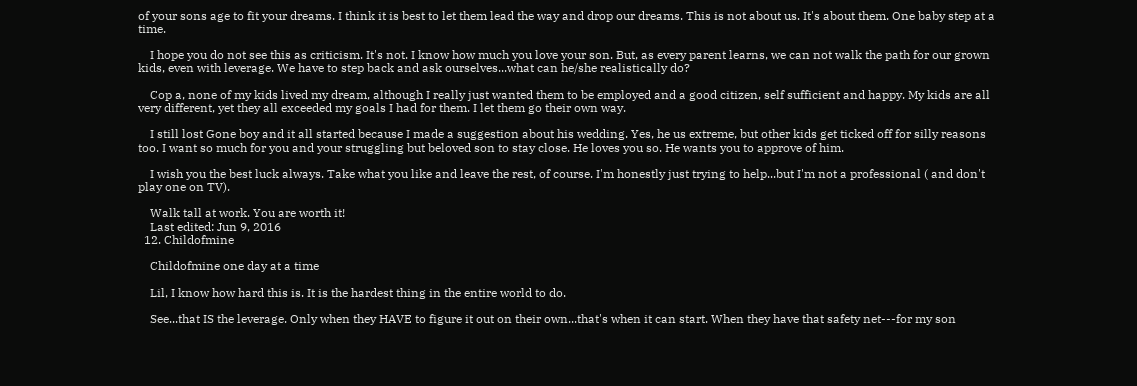of your sons age to fit your dreams. I think it is best to let them lead the way and drop our dreams. This is not about us. It's about them. One baby step at a time.

    I hope you do not see this as criticism. It's not. I know how much you love your son. But, as every parent learns, we can not walk the path for our grown kids, even with leverage. We have to step back and ask ourselves...what can he/she realistically do?

    Cop a, none of my kids lived my dream, although I really just wanted them to be employed and a good citizen, self sufficient and happy. My kids are all very different, yet they all exceeded my goals I had for them. I let them go their own way.

    I still lost Gone boy and it all started because I made a suggestion about his wedding. Yes, he us extreme, but other kids get ticked off for silly reasons too. I want so much for you and your struggling but beloved son to stay close. He loves you so. He wants you to approve of him.

    I wish you the best luck always. Take what you like and leave the rest, of course. I'm honestly just trying to help...but I'm not a professional ( and don't play one on TV).

    Walk tall at work. You are worth it!
    Last edited: Jun 9, 2016
  12. Childofmine

    Childofmine one day at a time

    Lil, I know how hard this is. It is the hardest thing in the entire world to do.

    See...that IS the leverage. Only when they HAVE to figure it out on their own...that's when it can start. When they have that safety net---for my son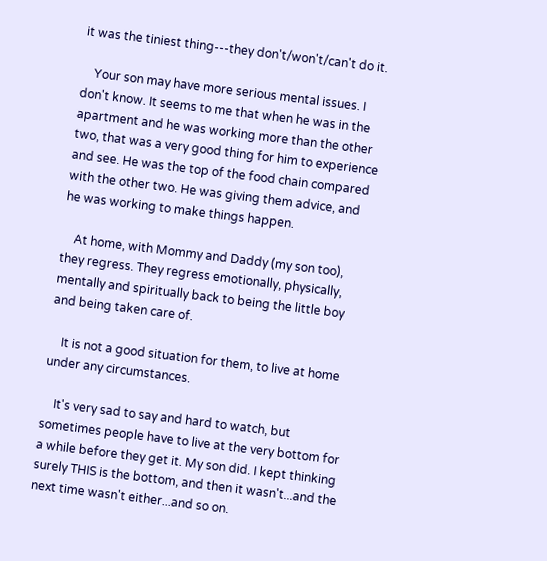it was the tiniest thing---they don't/won't/can't do it.

    Your son may have more serious mental issues. I don't know. It seems to me that when he was in the apartment and he was working more than the other two, that was a very good thing for him to experience and see. He was the top of the food chain compared with the other two. He was giving them advice, and he was working to make things happen.

    At home, with Mommy and Daddy (my son too), they regress. They regress emotionally, physically, mentally and spiritually back to being the little boy and being taken care of.

    It is not a good situation for them, to live at home under any circumstances.

    It's very sad to say and hard to watch, but sometimes people have to live at the very bottom for a while before they get it. My son did. I kept thinking surely THIS is the bottom, and then it wasn't...and the next time wasn't either...and so on.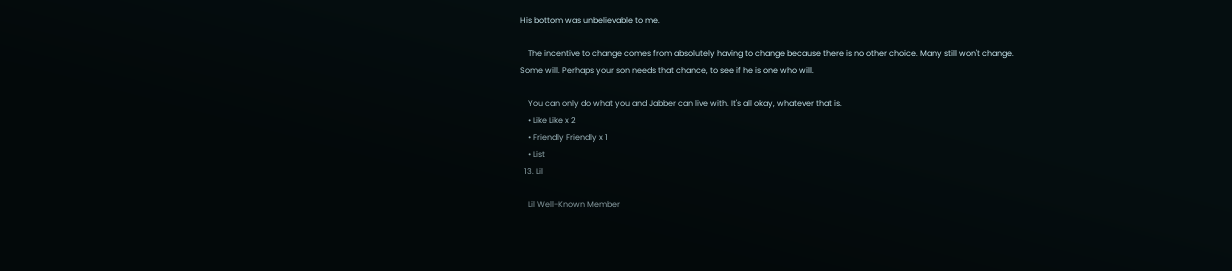His bottom was unbelievable to me.

    The incentive to change comes from absolutely having to change because there is no other choice. Many still won't change. Some will. Perhaps your son needs that chance, to see if he is one who will.

    You can only do what you and Jabber can live with. It's all okay, whatever that is.
    • Like Like x 2
    • Friendly Friendly x 1
    • List
  13. Lil

    Lil Well-Known Member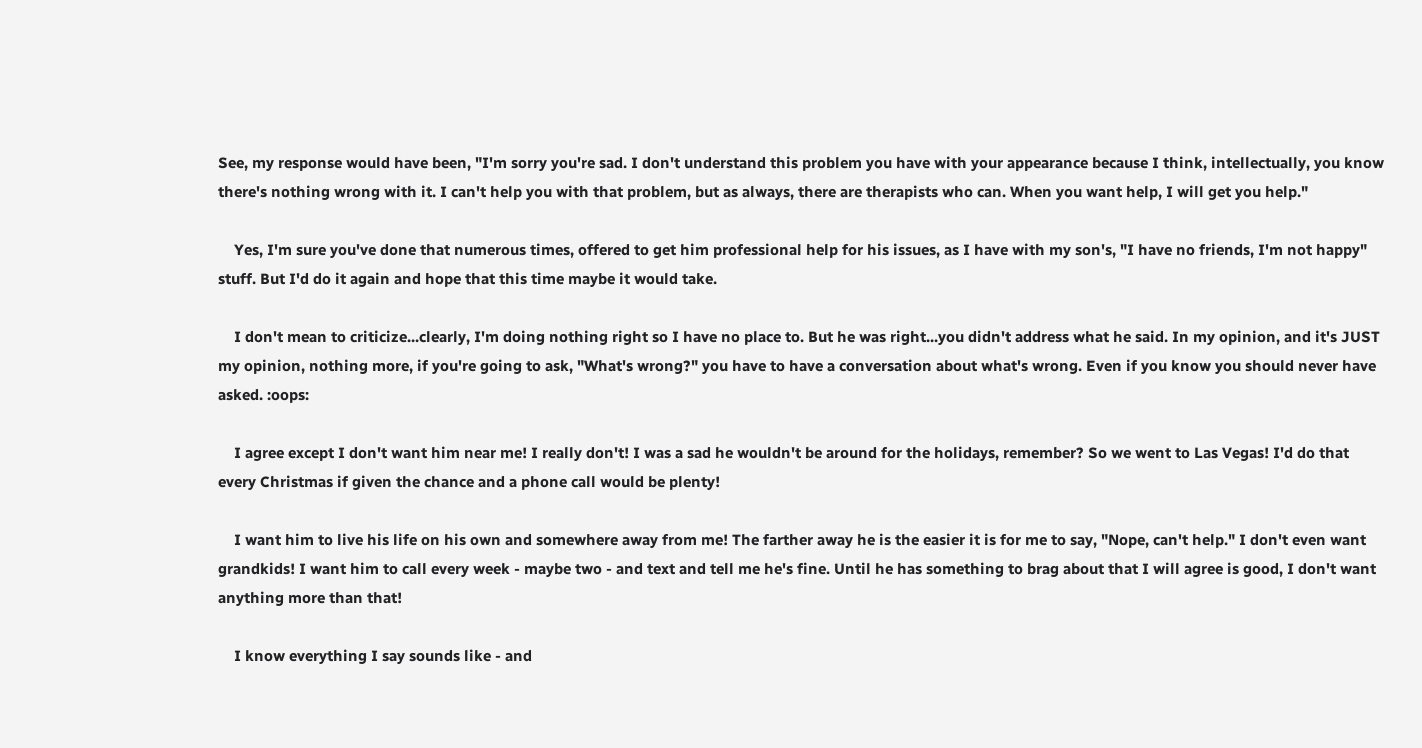See, my response would have been, "I'm sorry you're sad. I don't understand this problem you have with your appearance because I think, intellectually, you know there's nothing wrong with it. I can't help you with that problem, but as always, there are therapists who can. When you want help, I will get you help."

    Yes, I'm sure you've done that numerous times, offered to get him professional help for his issues, as I have with my son's, "I have no friends, I'm not happy" stuff. But I'd do it again and hope that this time maybe it would take.

    I don't mean to criticize...clearly, I'm doing nothing right so I have no place to. But he was right...you didn't address what he said. In my opinion, and it's JUST my opinion, nothing more, if you're going to ask, "What's wrong?" you have to have a conversation about what's wrong. Even if you know you should never have asked. :oops:

    I agree except I don't want him near me! I really don't! I was a sad he wouldn't be around for the holidays, remember? So we went to Las Vegas! I'd do that every Christmas if given the chance and a phone call would be plenty!

    I want him to live his life on his own and somewhere away from me! The farther away he is the easier it is for me to say, "Nope, can't help." I don't even want grandkids! I want him to call every week - maybe two - and text and tell me he's fine. Until he has something to brag about that I will agree is good, I don't want anything more than that!

    I know everything I say sounds like - and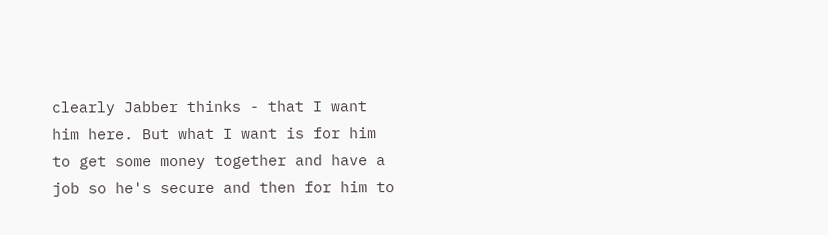clearly Jabber thinks - that I want him here. But what I want is for him to get some money together and have a job so he's secure and then for him to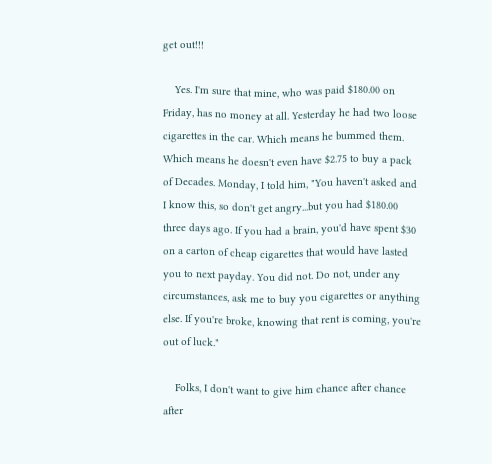get out!!!

    Yes. I'm sure that mine, who was paid $180.00 on Friday, has no money at all. Yesterday he had two loose cigarettes in the car. Which means he bummed them. Which means he doesn't even have $2.75 to buy a pack of Decades. Monday, I told him, "You haven't asked and I know this, so don't get angry...but you had $180.00 three days ago. If you had a brain, you'd have spent $30 on a carton of cheap cigarettes that would have lasted you to next payday. You did not. Do not, under any circumstances, ask me to buy you cigarettes or anything else. If you're broke, knowing that rent is coming, you're out of luck."

    Folks, I don't want to give him chance after chance after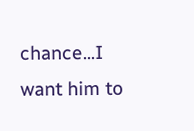chance...I want him to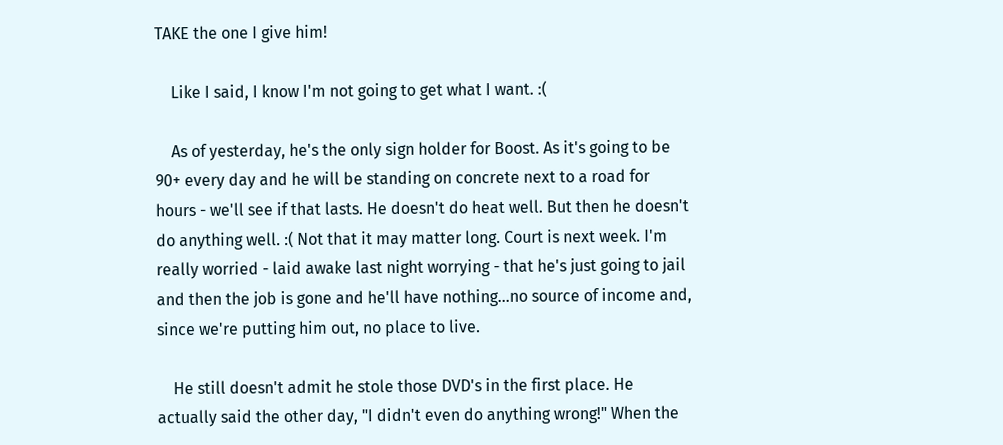TAKE the one I give him!

    Like I said, I know I'm not going to get what I want. :(

    As of yesterday, he's the only sign holder for Boost. As it's going to be 90+ every day and he will be standing on concrete next to a road for hours - we'll see if that lasts. He doesn't do heat well. But then he doesn't do anything well. :( Not that it may matter long. Court is next week. I'm really worried - laid awake last night worrying - that he's just going to jail and then the job is gone and he'll have nothing...no source of income and, since we're putting him out, no place to live.

    He still doesn't admit he stole those DVD's in the first place. He actually said the other day, "I didn't even do anything wrong!" When the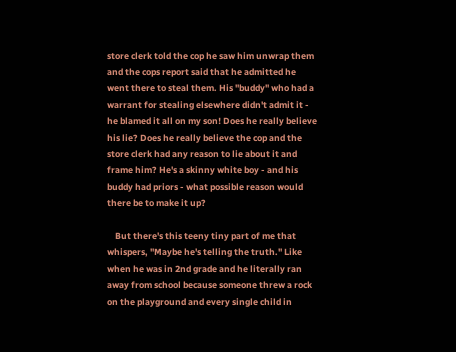store clerk told the cop he saw him unwrap them and the cops report said that he admitted he went there to steal them. His "buddy" who had a warrant for stealing elsewhere didn't admit it - he blamed it all on my son! Does he really believe his lie? Does he really believe the cop and the store clerk had any reason to lie about it and frame him? He's a skinny white boy - and his buddy had priors - what possible reason would there be to make it up?

    But there's this teeny tiny part of me that whispers, "Maybe he's telling the truth." Like when he was in 2nd grade and he literally ran away from school because someone threw a rock on the playground and every single child in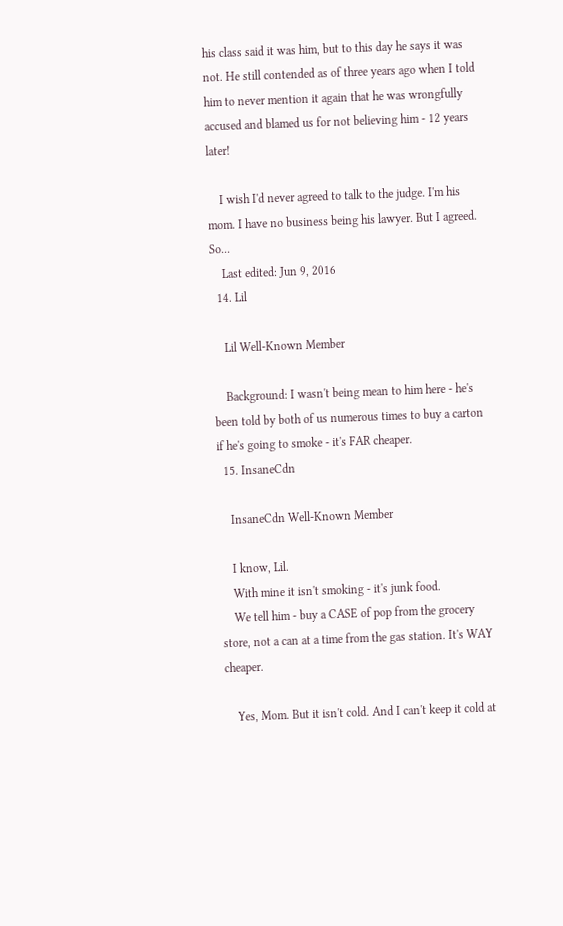his class said it was him, but to this day he says it was not. He still contended as of three years ago when I told him to never mention it again that he was wrongfully accused and blamed us for not believing him - 12 years later!

    I wish I'd never agreed to talk to the judge. I'm his mom. I have no business being his lawyer. But I agreed. So...
    Last edited: Jun 9, 2016
  14. Lil

    Lil Well-Known Member

    Background: I wasn't being mean to him here - he's been told by both of us numerous times to buy a carton if he's going to smoke - it's FAR cheaper.
  15. InsaneCdn

    InsaneCdn Well-Known Member

    I know, Lil.
    With mine it isn't smoking - it's junk food.
    We tell him - buy a CASE of pop from the grocery store, not a can at a time from the gas station. It's WAY cheaper.

    Yes, Mom. But it isn't cold. And I can't keep it cold at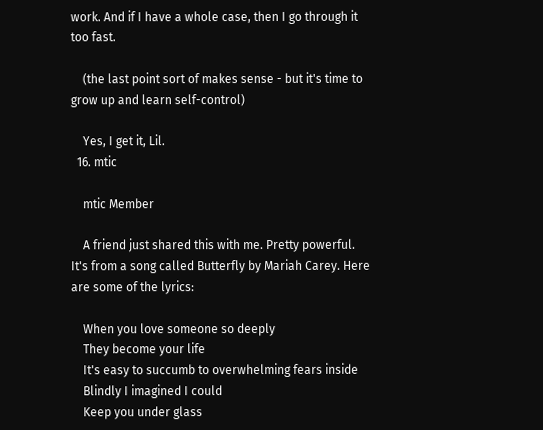work. And if I have a whole case, then I go through it too fast.

    (the last point sort of makes sense - but it's time to grow up and learn self-control)

    Yes, I get it, Lil.
  16. mtic

    mtic Member

    A friend just shared this with me. Pretty powerful. It's from a song called Butterfly by Mariah Carey. Here are some of the lyrics:

    When you love someone so deeply
    They become your life
    It's easy to succumb to overwhelming fears inside
    Blindly I imagined I could
    Keep you under glass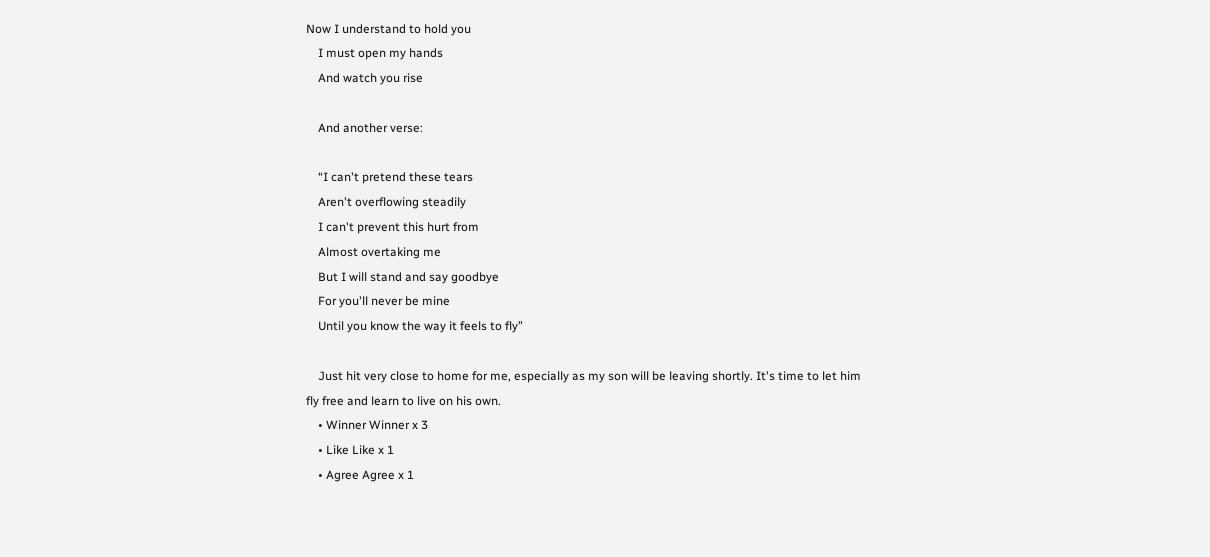Now I understand to hold you
    I must open my hands
    And watch you rise

    And another verse:

    “I can't pretend these tears
    Aren't overflowing steadily
    I can't prevent this hurt from
    Almost overtaking me
    But I will stand and say goodbye
    For you'll never be mine
    Until you know the way it feels to fly”

    Just hit very close to home for me, especially as my son will be leaving shortly. It's time to let him fly free and learn to live on his own.
    • Winner Winner x 3
    • Like Like x 1
    • Agree Agree x 1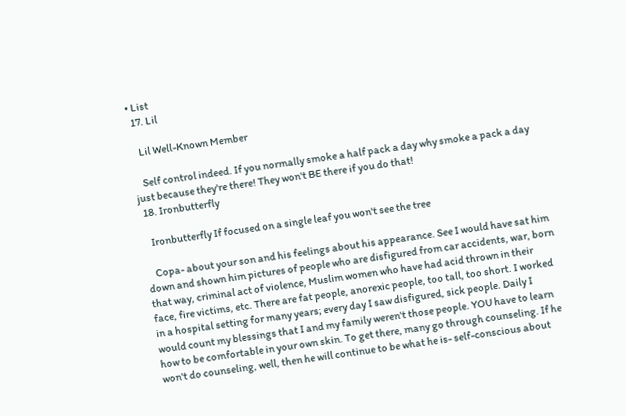• List
  17. Lil

    Lil Well-Known Member

    Self control indeed. If you normally smoke a half pack a day why smoke a pack a day just because they're there! They won't BE there if you do that!
  18. Ironbutterfly

    Ironbutterfly If focused on a single leaf you won't see the tree

    Copa- about your son and his feelings about his appearance. See I would have sat him down and shown him pictures of people who are disfigured from car accidents, war, born that way, criminal act of violence, Muslim women who have had acid thrown in their face, fire victims, etc. There are fat people, anorexic people, too tall, too short. I worked in a hospital setting for many years; every day I saw disfigured, sick people. Daily I would count my blessings that I and my family weren't those people. YOU have to learn how to be comfortable in your own skin. To get there, many go through counseling. If he won't do counseling, well, then he will continue to be what he is- self-conscious about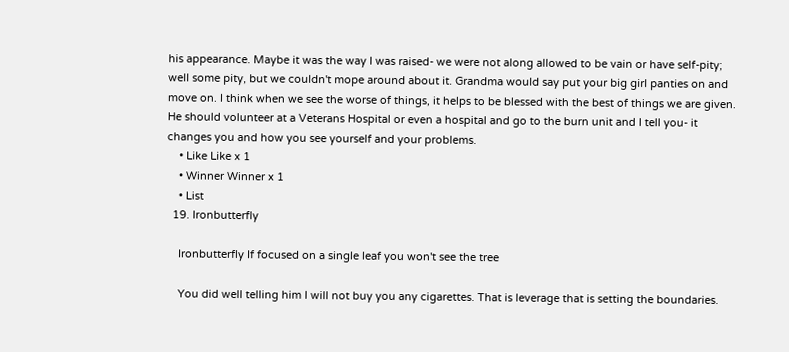his appearance. Maybe it was the way I was raised- we were not along allowed to be vain or have self-pity; well some pity, but we couldn't mope around about it. Grandma would say put your big girl panties on and move on. I think when we see the worse of things, it helps to be blessed with the best of things we are given. He should volunteer at a Veterans Hospital or even a hospital and go to the burn unit and I tell you- it changes you and how you see yourself and your problems.
    • Like Like x 1
    • Winner Winner x 1
    • List
  19. Ironbutterfly

    Ironbutterfly If focused on a single leaf you won't see the tree

    You did well telling him I will not buy you any cigarettes. That is leverage that is setting the boundaries.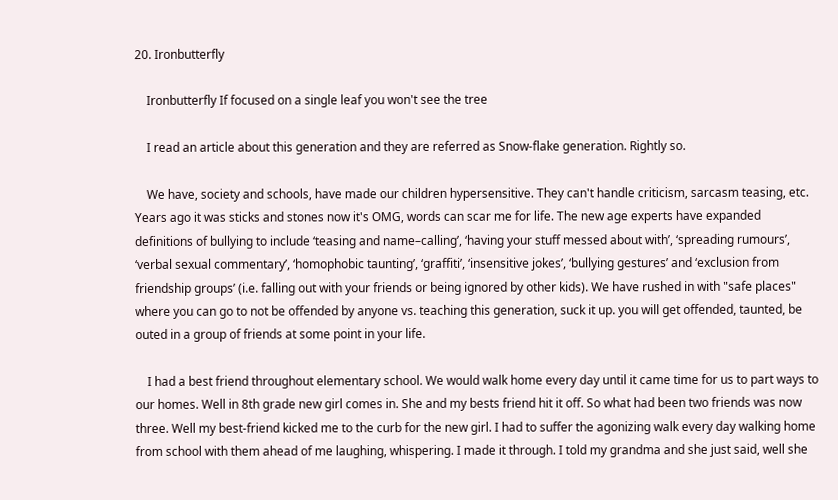20. Ironbutterfly

    Ironbutterfly If focused on a single leaf you won't see the tree

    I read an article about this generation and they are referred as Snow-flake generation. Rightly so.

    We have, society and schools, have made our children hypersensitive. They can't handle criticism, sarcasm teasing, etc. Years ago it was sticks and stones now it's OMG, words can scar me for life. The new age experts have expanded definitions of bullying to include ‘teasing and name–calling’, ‘having your stuff messed about with’, ‘spreading rumours’, ‘verbal sexual commentary’, ‘homophobic taunting’, ‘graffiti’, ‘insensitive jokes’, ‘bullying gestures’ and ‘exclusion from friendship groups’ (i.e. falling out with your friends or being ignored by other kids). We have rushed in with "safe places" where you can go to not be offended by anyone vs. teaching this generation, suck it up. you will get offended, taunted, be outed in a group of friends at some point in your life.

    I had a best friend throughout elementary school. We would walk home every day until it came time for us to part ways to our homes. Well in 8th grade new girl comes in. She and my bests friend hit it off. So what had been two friends was now three. Well my best-friend kicked me to the curb for the new girl. I had to suffer the agonizing walk every day walking home from school with them ahead of me laughing, whispering. I made it through. I told my grandma and she just said, well she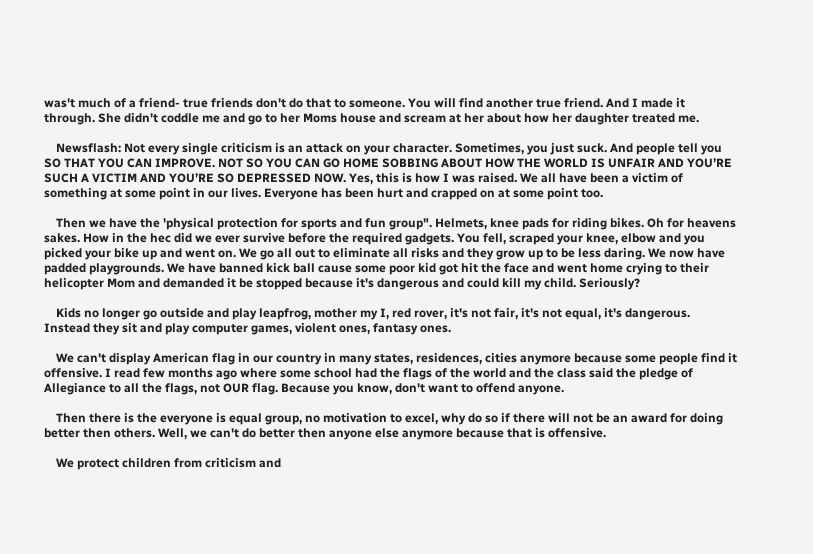was't much of a friend- true friends don't do that to someone. You will find another true friend. And I made it through. She didn't coddle me and go to her Moms house and scream at her about how her daughter treated me.

    Newsflash: Not every single criticism is an attack on your character. Sometimes, you just suck. And people tell you SO THAT YOU CAN IMPROVE. NOT SO YOU CAN GO HOME SOBBING ABOUT HOW THE WORLD IS UNFAIR AND YOU’RE SUCH A VICTIM AND YOU’RE SO DEPRESSED NOW. Yes, this is how I was raised. We all have been a victim of something at some point in our lives. Everyone has been hurt and crapped on at some point too.

    Then we have the 'physical protection for sports and fun group". Helmets, knee pads for riding bikes. Oh for heavens sakes. How in the hec did we ever survive before the required gadgets. You fell, scraped your knee, elbow and you picked your bike up and went on. We go all out to eliminate all risks and they grow up to be less daring. We now have padded playgrounds. We have banned kick ball cause some poor kid got hit the face and went home crying to their helicopter Mom and demanded it be stopped because it's dangerous and could kill my child. Seriously?

    Kids no longer go outside and play leapfrog, mother my I, red rover, it's not fair, it's not equal, it's dangerous. Instead they sit and play computer games, violent ones, fantasy ones.

    We can't display American flag in our country in many states, residences, cities anymore because some people find it offensive. I read few months ago where some school had the flags of the world and the class said the pledge of Allegiance to all the flags, not OUR flag. Because you know, don't want to offend anyone.

    Then there is the everyone is equal group, no motivation to excel, why do so if there will not be an award for doing better then others. Well, we can't do better then anyone else anymore because that is offensive.

    We protect children from criticism and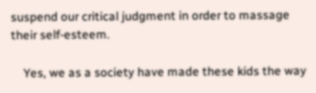suspend our critical judgment in order to massage their self-esteem.

    Yes, we as a society have made these kids the way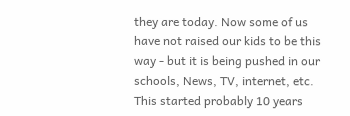they are today. Now some of us have not raised our kids to be this way - but it is being pushed in our schools, News, TV, internet, etc. This started probably 10 years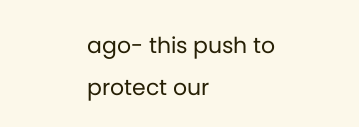ago- this push to protect our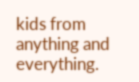kids from anything and everything.